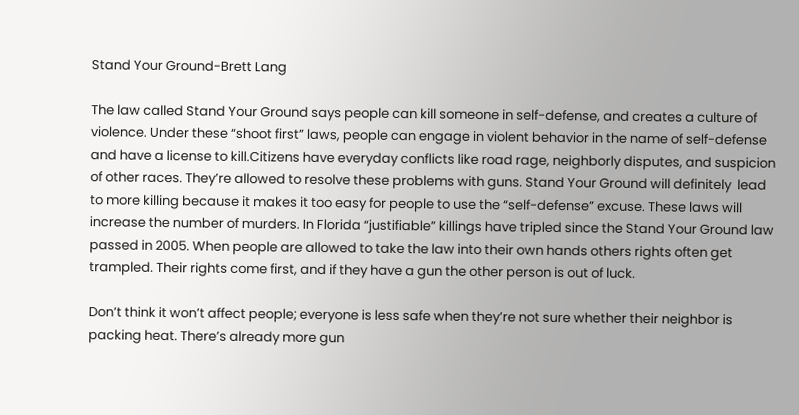Stand Your Ground-Brett Lang

The law called Stand Your Ground says people can kill someone in self-defense, and creates a culture of violence. Under these “shoot first” laws, people can engage in violent behavior in the name of self-defense and have a license to kill.Citizens have everyday conflicts like road rage, neighborly disputes, and suspicion of other races. They’re allowed to resolve these problems with guns. Stand Your Ground will definitely  lead to more killing because it makes it too easy for people to use the “self-defense” excuse. These laws will increase the number of murders. In Florida “justifiable” killings have tripled since the Stand Your Ground law passed in 2005. When people are allowed to take the law into their own hands others rights often get trampled. Their rights come first, and if they have a gun the other person is out of luck.

Don’t think it won’t affect people; everyone is less safe when they’re not sure whether their neighbor is packing heat. There’s already more gun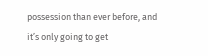possession than ever before, and it’s only going to get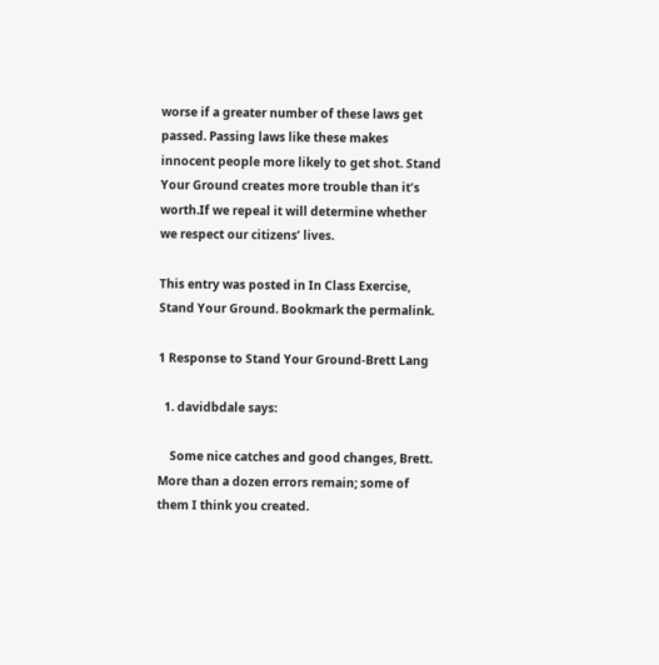worse if a greater number of these laws get passed. Passing laws like these makes innocent people more likely to get shot. Stand Your Ground creates more trouble than it’s worth.If we repeal it will determine whether we respect our citizens’ lives.

This entry was posted in In Class Exercise, Stand Your Ground. Bookmark the permalink.

1 Response to Stand Your Ground-Brett Lang

  1. davidbdale says:

    Some nice catches and good changes, Brett. More than a dozen errors remain; some of them I think you created.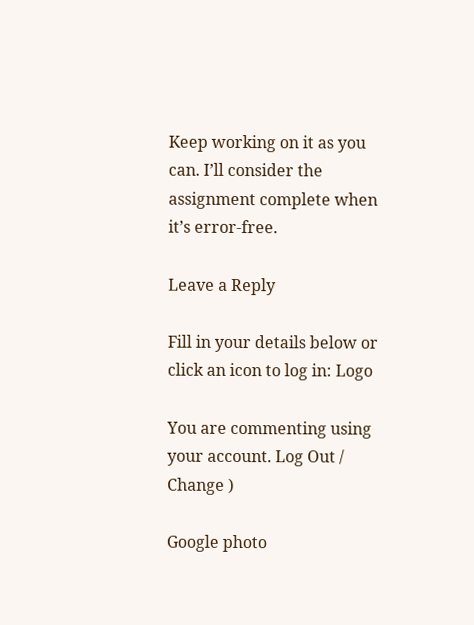Keep working on it as you can. I’ll consider the assignment complete when it’s error-free.

Leave a Reply

Fill in your details below or click an icon to log in: Logo

You are commenting using your account. Log Out /  Change )

Google photo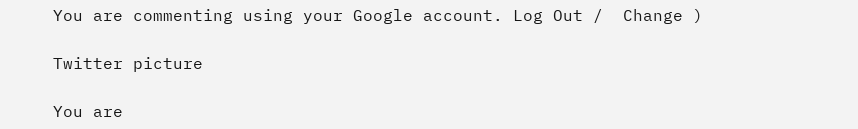You are commenting using your Google account. Log Out /  Change )

Twitter picture

You are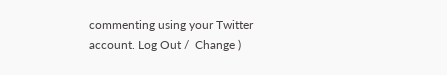commenting using your Twitter account. Log Out /  Change )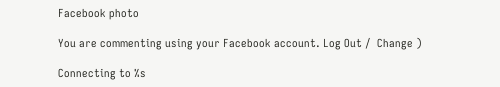Facebook photo

You are commenting using your Facebook account. Log Out /  Change )

Connecting to %s